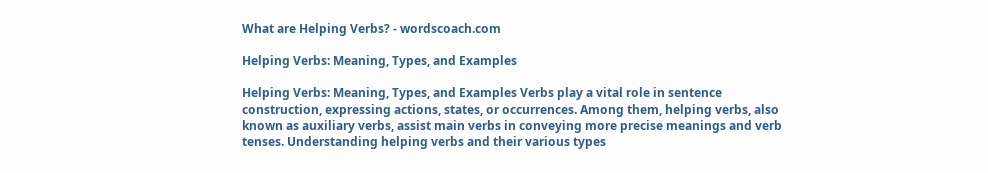What are Helping Verbs? - wordscoach.com

Helping Verbs: Meaning, Types, and Examples

Helping Verbs: Meaning, Types, and Examples Verbs play a vital role in sentence construction, expressing actions, states, or occurrences. Among them, helping verbs, also known as auxiliary verbs, assist main verbs in conveying more precise meanings and verb tenses. Understanding helping verbs and their various types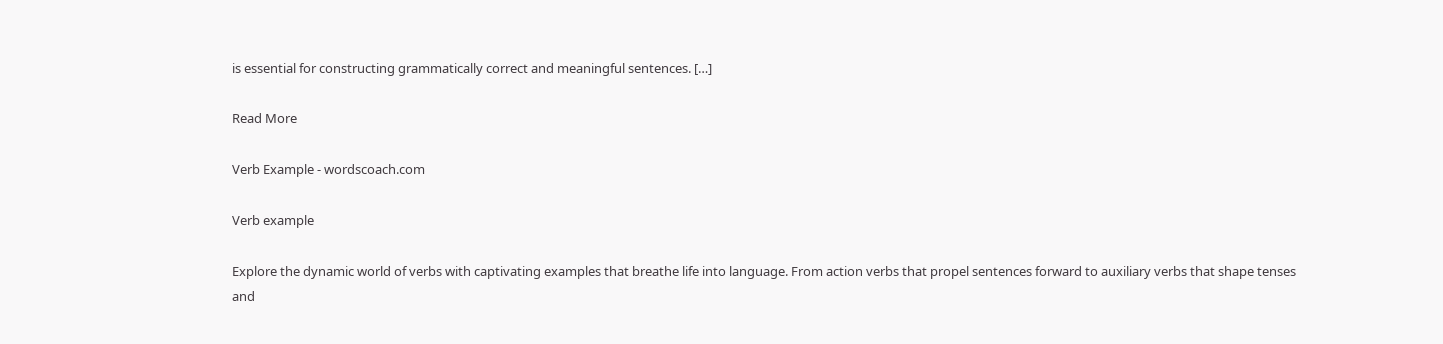is essential for constructing grammatically correct and meaningful sentences. […]

Read More

Verb Example - wordscoach.com

Verb example

Explore the dynamic world of verbs with captivating examples that breathe life into language. From action verbs that propel sentences forward to auxiliary verbs that shape tenses and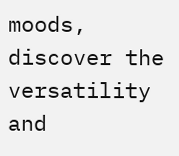moods, discover the versatility and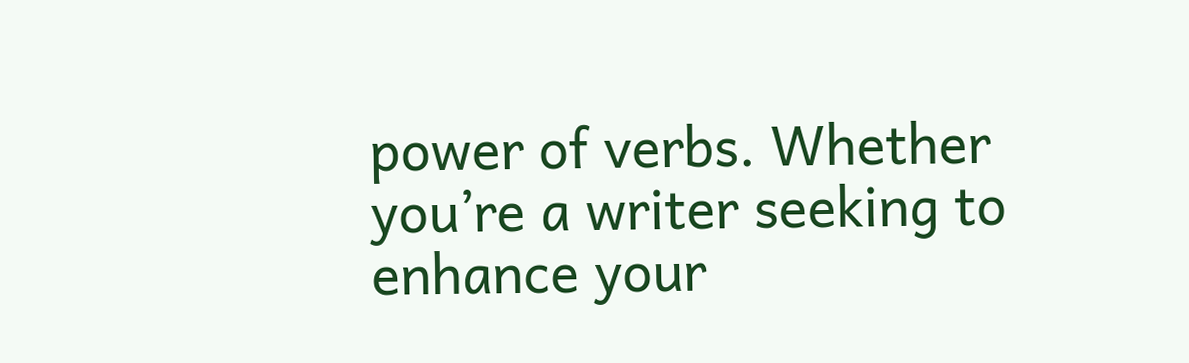power of verbs. Whether you’re a writer seeking to enhance your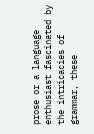prose or a language enthusiast fascinated by the intricacies of grammar, these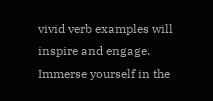vivid verb examples will inspire and engage. Immerse yourself in the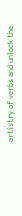artistry of verbs and unlock the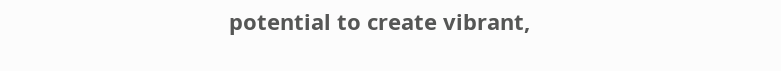potential to create vibrant,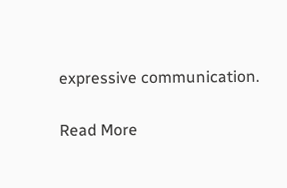expressive communication.

Read More